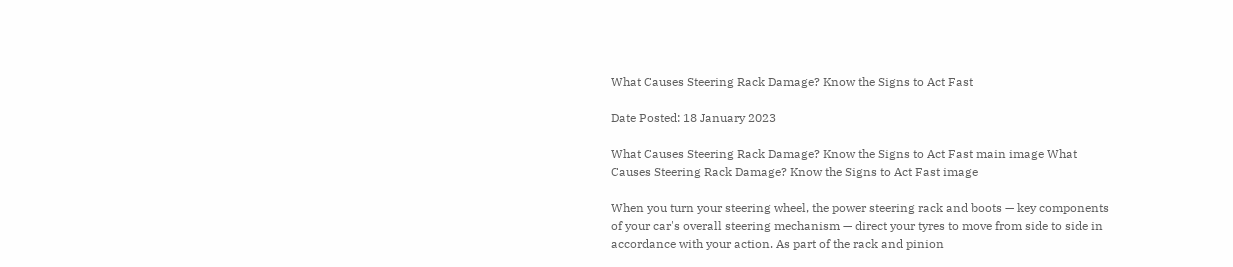What Causes Steering Rack Damage? Know the Signs to Act Fast

Date Posted: 18 January 2023

What Causes Steering Rack Damage? Know the Signs to Act Fast main image What Causes Steering Rack Damage? Know the Signs to Act Fast image

When you turn your steering wheel, the power steering rack and boots — key components of your car's overall steering mechanism — direct your tyres to move from side to side in accordance with your action. As part of the rack and pinion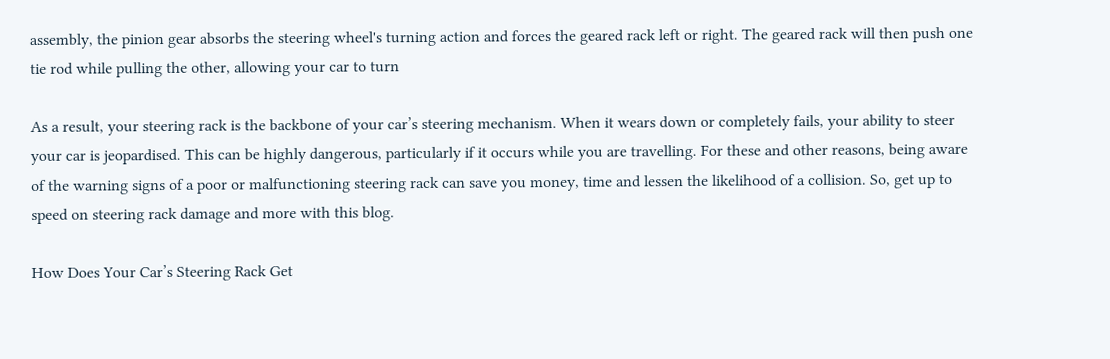assembly, the pinion gear absorbs the steering wheel's turning action and forces the geared rack left or right. The geared rack will then push one tie rod while pulling the other, allowing your car to turn

As a result, your steering rack is the backbone of your car’s steering mechanism. When it wears down or completely fails, your ability to steer your car is jeopardised. This can be highly dangerous, particularly if it occurs while you are travelling. For these and other reasons, being aware of the warning signs of a poor or malfunctioning steering rack can save you money, time and lessen the likelihood of a collision. So, get up to speed on steering rack damage and more with this blog.

How Does Your Car’s Steering Rack Get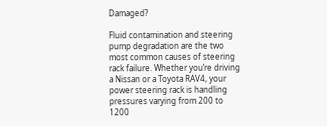Damaged?

Fluid contamination and steering pump degradation are the two most common causes of steering rack failure. Whether you’re driving a Nissan or a Toyota RAV4, your power steering rack is handling pressures varying from 200 to 1200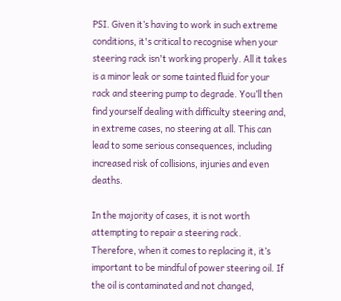PSI. Given it’s having to work in such extreme conditions, it's critical to recognise when your steering rack isn't working properly. All it takes is a minor leak or some tainted fluid for your rack and steering pump to degrade. You’ll then find yourself dealing with difficulty steering and, in extreme cases, no steering at all. This can lead to some serious consequences, including increased risk of collisions, injuries and even deaths.

In the majority of cases, it is not worth attempting to repair a steering rack. Therefore, when it comes to replacing it, it’s important to be mindful of power steering oil. If the oil is contaminated and not changed,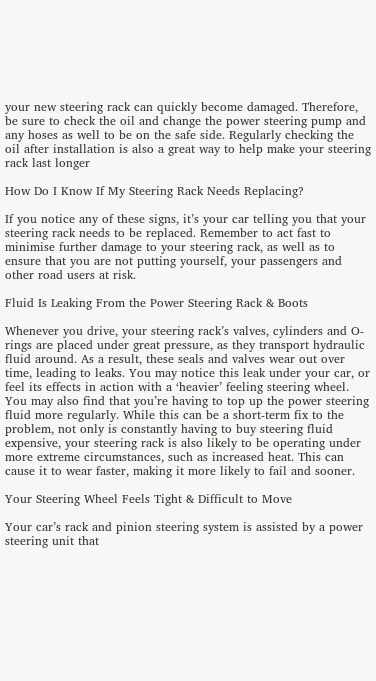your new steering rack can quickly become damaged. Therefore, be sure to check the oil and change the power steering pump and any hoses as well to be on the safe side. Regularly checking the oil after installation is also a great way to help make your steering rack last longer

How Do I Know If My Steering Rack Needs Replacing?

If you notice any of these signs, it’s your car telling you that your steering rack needs to be replaced. Remember to act fast to minimise further damage to your steering rack, as well as to ensure that you are not putting yourself, your passengers and other road users at risk.

Fluid Is Leaking From the Power Steering Rack & Boots

Whenever you drive, your steering rack’s valves, cylinders and O-rings are placed under great pressure, as they transport hydraulic fluid around. As a result, these seals and valves wear out over time, leading to leaks. You may notice this leak under your car, or feel its effects in action with a ‘heavier’ feeling steering wheel. You may also find that you’re having to top up the power steering fluid more regularly. While this can be a short-term fix to the problem, not only is constantly having to buy steering fluid expensive, your steering rack is also likely to be operating under more extreme circumstances, such as increased heat. This can cause it to wear faster, making it more likely to fail and sooner.

Your Steering Wheel Feels Tight & Difficult to Move

Your car’s rack and pinion steering system is assisted by a power steering unit that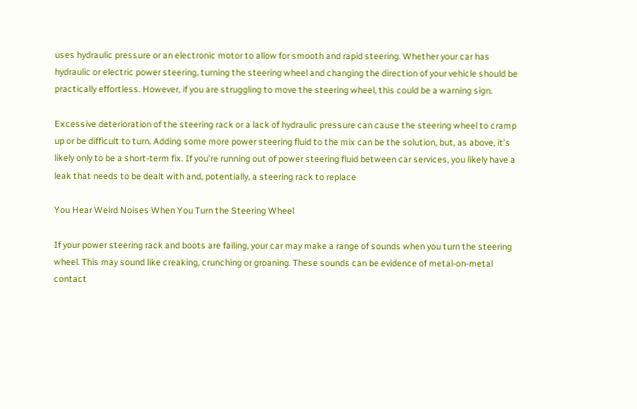uses hydraulic pressure or an electronic motor to allow for smooth and rapid steering. Whether your car has hydraulic or electric power steering, turning the steering wheel and changing the direction of your vehicle should be practically effortless. However, if you are struggling to move the steering wheel, this could be a warning sign.

Excessive deterioration of the steering rack or a lack of hydraulic pressure can cause the steering wheel to cramp up or be difficult to turn. Adding some more power steering fluid to the mix can be the solution, but, as above, it’s likely only to be a short-term fix. If you’re running out of power steering fluid between car services, you likely have a leak that needs to be dealt with and, potentially, a steering rack to replace

You Hear Weird Noises When You Turn the Steering Wheel

If your power steering rack and boots are failing, your car may make a range of sounds when you turn the steering wheel. This may sound like creaking, crunching or groaning. These sounds can be evidence of metal-on-metal contact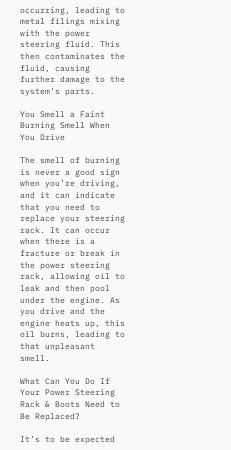occurring, leading to metal filings mixing with the power steering fluid. This then contaminates the fluid, causing further damage to the system’s parts.

You Smell a Faint Burning Smell When You Drive

The smell of burning is never a good sign when you’re driving, and it can indicate that you need to replace your steering rack. It can occur when there is a fracture or break in the power steering rack, allowing oil to leak and then pool under the engine. As you drive and the engine heats up, this oil burns, leading to that unpleasant smell.

What Can You Do If Your Power Steering Rack & Boots Need to Be Replaced?

It’s to be expected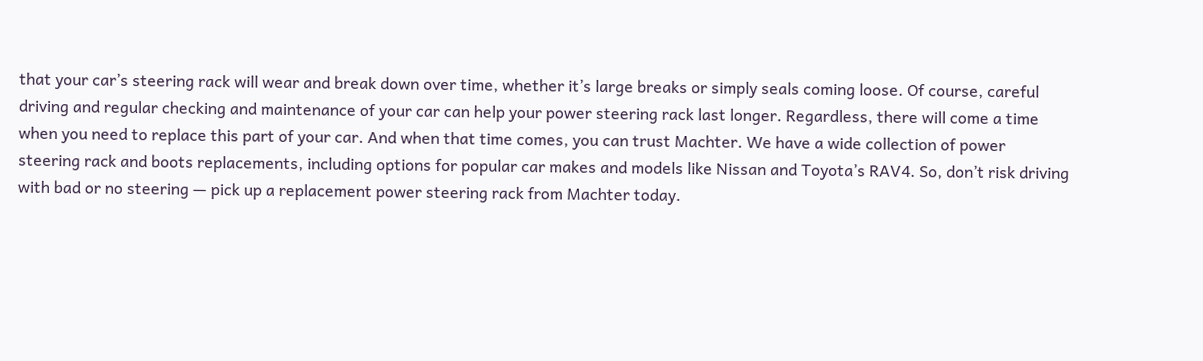that your car’s steering rack will wear and break down over time, whether it’s large breaks or simply seals coming loose. Of course, careful driving and regular checking and maintenance of your car can help your power steering rack last longer. Regardless, there will come a time when you need to replace this part of your car. And when that time comes, you can trust Machter. We have a wide collection of power steering rack and boots replacements, including options for popular car makes and models like Nissan and Toyota’s RAV4. So, don’t risk driving with bad or no steering — pick up a replacement power steering rack from Machter today.